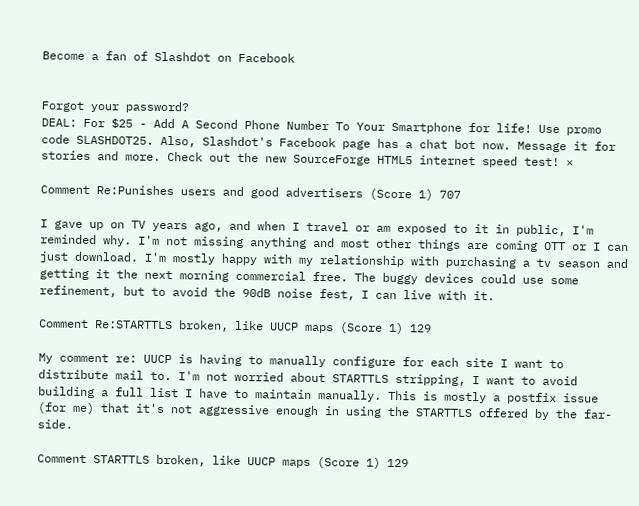Become a fan of Slashdot on Facebook


Forgot your password?
DEAL: For $25 - Add A Second Phone Number To Your Smartphone for life! Use promo code SLASHDOT25. Also, Slashdot's Facebook page has a chat bot now. Message it for stories and more. Check out the new SourceForge HTML5 internet speed test! ×

Comment Re:Punishes users and good advertisers (Score 1) 707

I gave up on TV years ago, and when I travel or am exposed to it in public, I'm reminded why. I'm not missing anything and most other things are coming OTT or I can just download. I'm mostly happy with my relationship with purchasing a tv season and getting it the next morning commercial free. The buggy devices could use some refinement, but to avoid the 90dB noise fest, I can live with it.

Comment Re:STARTTLS broken, like UUCP maps (Score 1) 129

My comment re: UUCP is having to manually configure for each site I want to distribute mail to. I'm not worried about STARTTLS stripping, I want to avoid building a full list I have to maintain manually. This is mostly a postfix issue (for me) that it's not aggressive enough in using the STARTTLS offered by the far-side.

Comment STARTTLS broken, like UUCP maps (Score 1) 129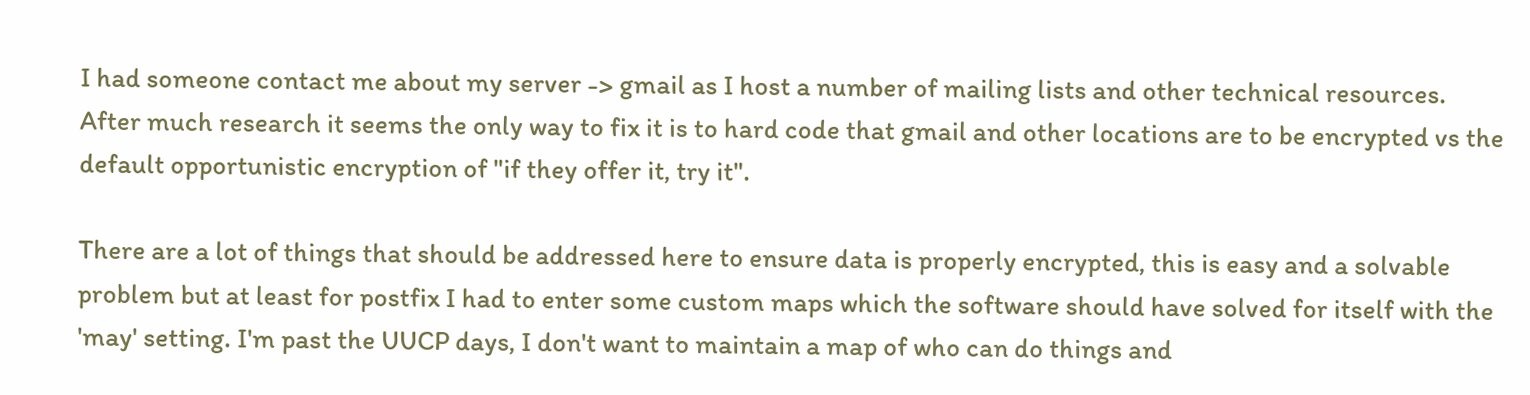I had someone contact me about my server -> gmail as I host a number of mailing lists and other technical resources. After much research it seems the only way to fix it is to hard code that gmail and other locations are to be encrypted vs the default opportunistic encryption of "if they offer it, try it".

There are a lot of things that should be addressed here to ensure data is properly encrypted, this is easy and a solvable problem but at least for postfix I had to enter some custom maps which the software should have solved for itself with the 'may' setting. I'm past the UUCP days, I don't want to maintain a map of who can do things and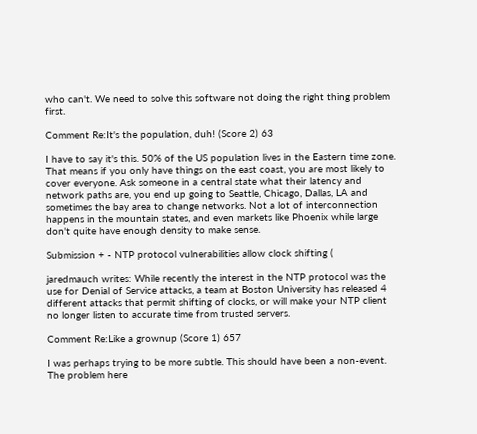who can't. We need to solve this software not doing the right thing problem first.

Comment Re:It's the population, duh! (Score 2) 63

I have to say it's this. 50% of the US population lives in the Eastern time zone. That means if you only have things on the east coast, you are most likely to cover everyone. Ask someone in a central state what their latency and network paths are, you end up going to Seattle, Chicago, Dallas, LA and sometimes the bay area to change networks. Not a lot of interconnection happens in the mountain states, and even markets like Phoenix while large don't quite have enough density to make sense.

Submission + - NTP protocol vulnerabilities allow clock shifting (

jaredmauch writes: While recently the interest in the NTP protocol was the use for Denial of Service attacks, a team at Boston University has released 4 different attacks that permit shifting of clocks, or will make your NTP client no longer listen to accurate time from trusted servers.

Comment Re:Like a grownup (Score 1) 657

I was perhaps trying to be more subtle. This should have been a non-event. The problem here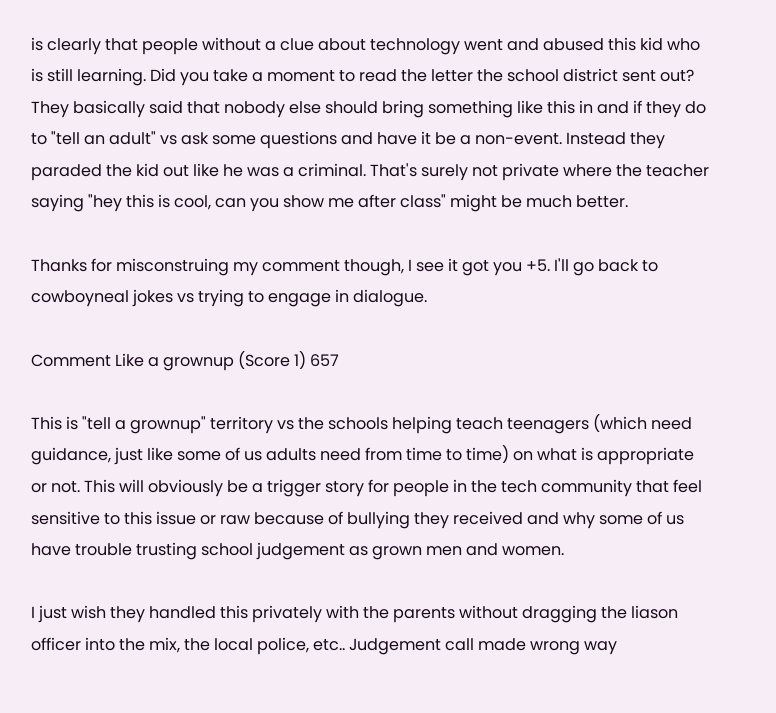is clearly that people without a clue about technology went and abused this kid who is still learning. Did you take a moment to read the letter the school district sent out? They basically said that nobody else should bring something like this in and if they do to "tell an adult" vs ask some questions and have it be a non-event. Instead they paraded the kid out like he was a criminal. That's surely not private where the teacher saying "hey this is cool, can you show me after class" might be much better.

Thanks for misconstruing my comment though, I see it got you +5. I'll go back to cowboyneal jokes vs trying to engage in dialogue.

Comment Like a grownup (Score 1) 657

This is "tell a grownup" territory vs the schools helping teach teenagers (which need guidance, just like some of us adults need from time to time) on what is appropriate or not. This will obviously be a trigger story for people in the tech community that feel sensitive to this issue or raw because of bullying they received and why some of us have trouble trusting school judgement as grown men and women.

I just wish they handled this privately with the parents without dragging the liason officer into the mix, the local police, etc.. Judgement call made wrong way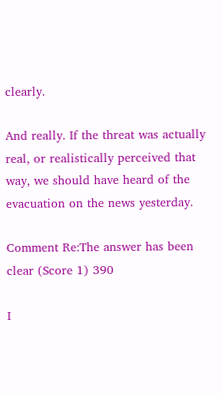clearly.

And really. If the threat was actually real, or realistically perceived that way, we should have heard of the evacuation on the news yesterday.

Comment Re:The answer has been clear (Score 1) 390

I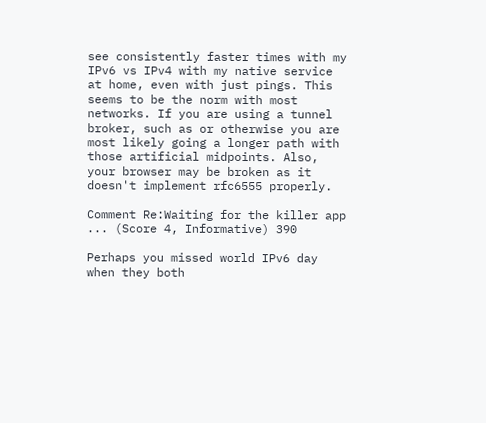see consistently faster times with my IPv6 vs IPv4 with my native service at home, even with just pings. This seems to be the norm with most networks. If you are using a tunnel broker, such as or otherwise you are most likely going a longer path with those artificial midpoints. Also, your browser may be broken as it doesn't implement rfc6555 properly.

Comment Re:Waiting for the killer app ... (Score 4, Informative) 390

Perhaps you missed world IPv6 day when they both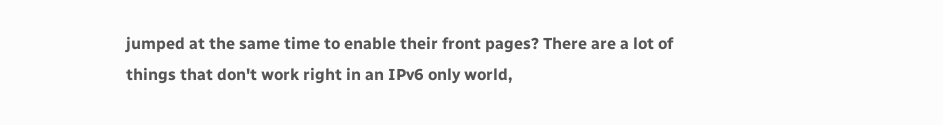jumped at the same time to enable their front pages? There are a lot of things that don't work right in an IPv6 only world,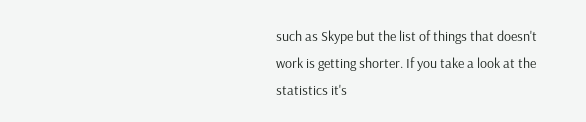such as Skype but the list of things that doesn't work is getting shorter. If you take a look at the statistics it's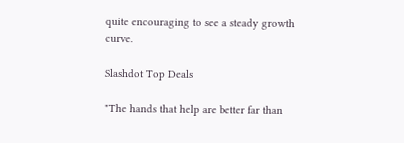quite encouraging to see a steady growth curve.

Slashdot Top Deals

"The hands that help are better far than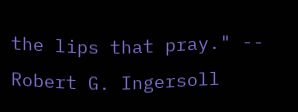the lips that pray." -- Robert G. Ingersoll